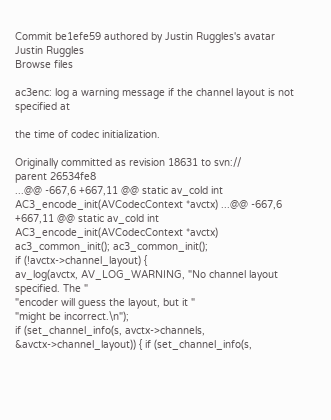Commit be1efe59 authored by Justin Ruggles's avatar Justin Ruggles
Browse files

ac3enc: log a warning message if the channel layout is not specified at

the time of codec initialization.

Originally committed as revision 18631 to svn://
parent 26534fe8
...@@ -667,6 +667,11 @@ static av_cold int AC3_encode_init(AVCodecContext *avctx) ...@@ -667,6 +667,11 @@ static av_cold int AC3_encode_init(AVCodecContext *avctx)
ac3_common_init(); ac3_common_init();
if (!avctx->channel_layout) {
av_log(avctx, AV_LOG_WARNING, "No channel layout specified. The "
"encoder will guess the layout, but it "
"might be incorrect.\n");
if (set_channel_info(s, avctx->channels, &avctx->channel_layout)) { if (set_channel_info(s,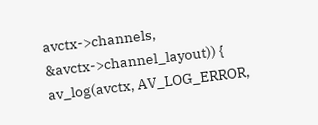avctx->channels, &avctx->channel_layout)) {
av_log(avctx, AV_LOG_ERROR,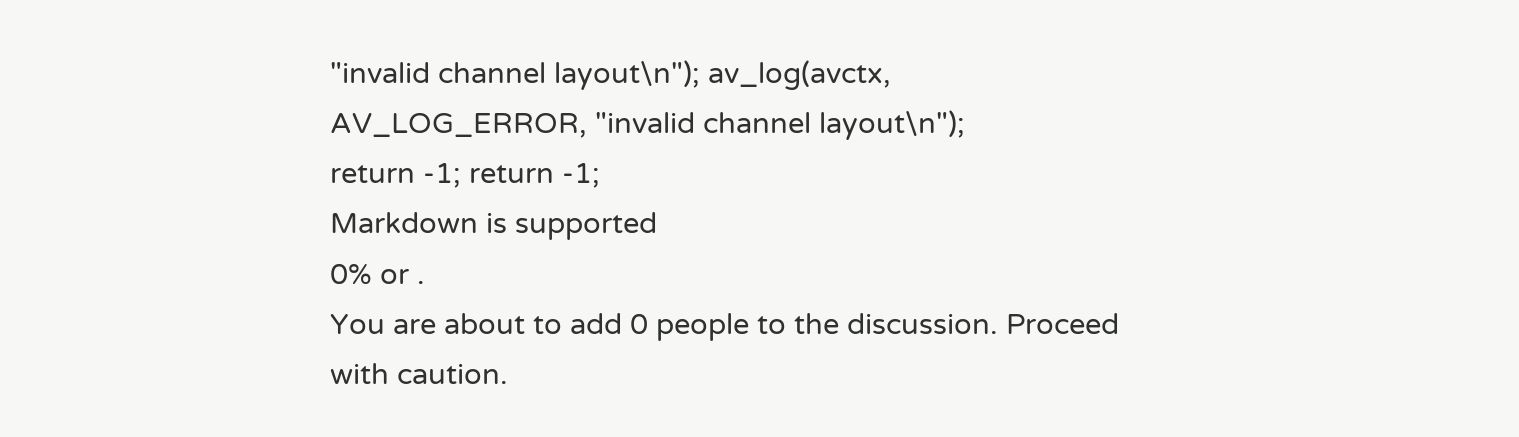"invalid channel layout\n"); av_log(avctx, AV_LOG_ERROR, "invalid channel layout\n");
return -1; return -1;
Markdown is supported
0% or .
You are about to add 0 people to the discussion. Proceed with caution.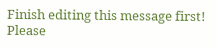Finish editing this message first!
Please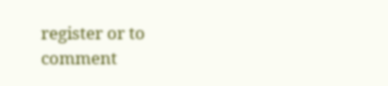register or to comment